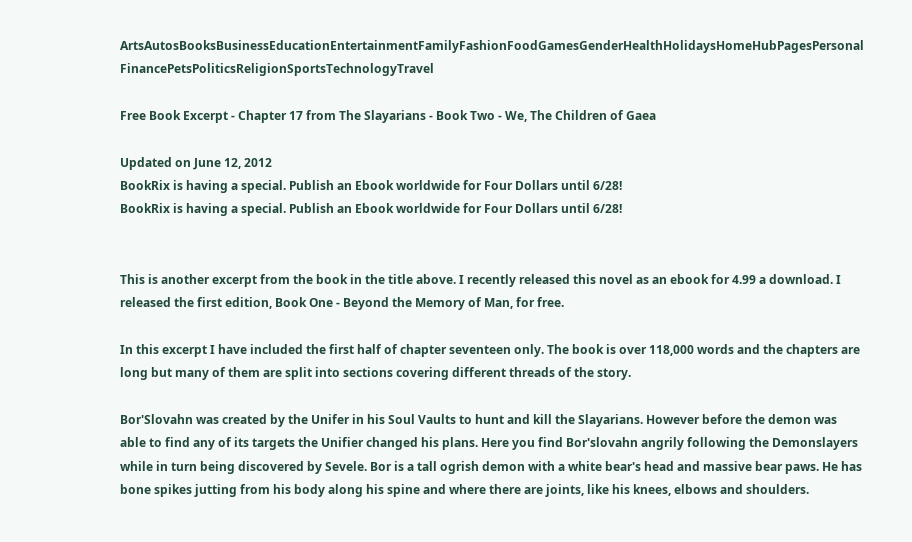ArtsAutosBooksBusinessEducationEntertainmentFamilyFashionFoodGamesGenderHealthHolidaysHomeHubPagesPersonal FinancePetsPoliticsReligionSportsTechnologyTravel

Free Book Excerpt - Chapter 17 from The Slayarians - Book Two - We, The Children of Gaea

Updated on June 12, 2012
BookRix is having a special. Publish an Ebook worldwide for Four Dollars until 6/28!
BookRix is having a special. Publish an Ebook worldwide for Four Dollars until 6/28!


This is another excerpt from the book in the title above. I recently released this novel as an ebook for 4.99 a download. I released the first edition, Book One - Beyond the Memory of Man, for free.

In this excerpt I have included the first half of chapter seventeen only. The book is over 118,000 words and the chapters are long but many of them are split into sections covering different threads of the story.

Bor'Slovahn was created by the Unifer in his Soul Vaults to hunt and kill the Slayarians. However before the demon was able to find any of its targets the Unifier changed his plans. Here you find Bor'slovahn angrily following the Demonslayers while in turn being discovered by Sevele. Bor is a tall ogrish demon with a white bear's head and massive bear paws. He has bone spikes jutting from his body along his spine and where there are joints, like his knees, elbows and shoulders.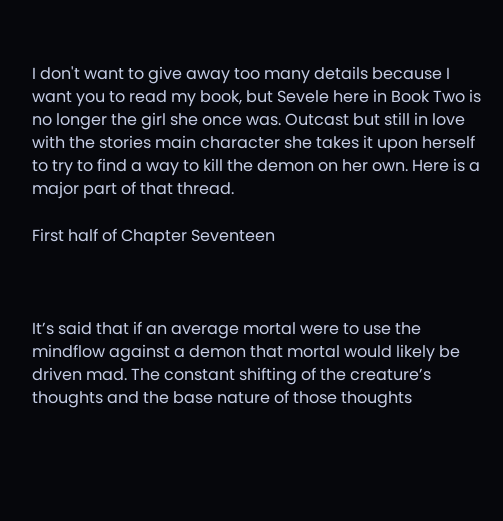I don't want to give away too many details because I want you to read my book, but Sevele here in Book Two is no longer the girl she once was. Outcast but still in love with the stories main character she takes it upon herself to try to find a way to kill the demon on her own. Here is a major part of that thread.

First half of Chapter Seventeen



It’s said that if an average mortal were to use the mindflow against a demon that mortal would likely be driven mad. The constant shifting of the creature’s thoughts and the base nature of those thoughts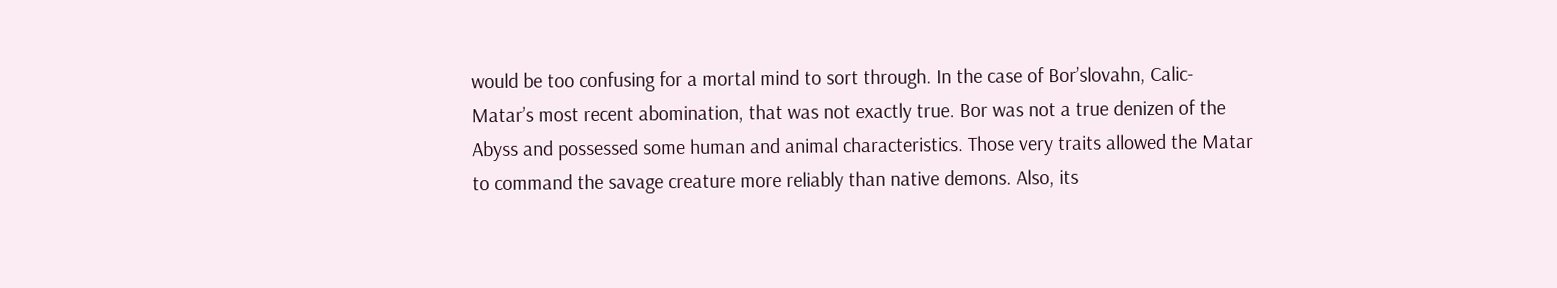would be too confusing for a mortal mind to sort through. In the case of Bor’slovahn, Calic-Matar’s most recent abomination, that was not exactly true. Bor was not a true denizen of the Abyss and possessed some human and animal characteristics. Those very traits allowed the Matar to command the savage creature more reliably than native demons. Also, its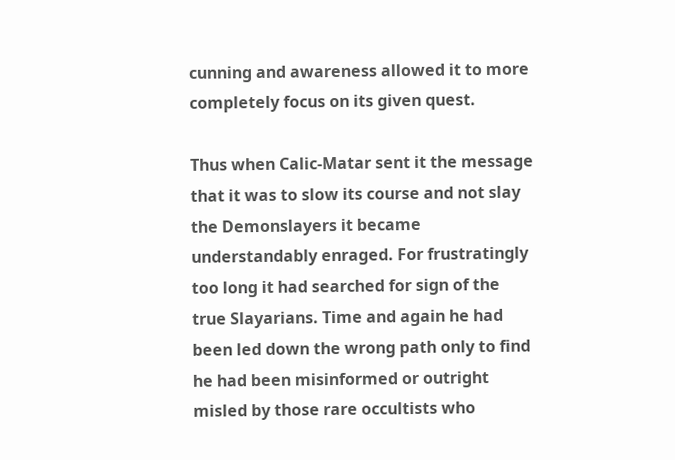cunning and awareness allowed it to more completely focus on its given quest.

Thus when Calic-Matar sent it the message that it was to slow its course and not slay the Demonslayers it became understandably enraged. For frustratingly too long it had searched for sign of the true Slayarians. Time and again he had been led down the wrong path only to find he had been misinformed or outright misled by those rare occultists who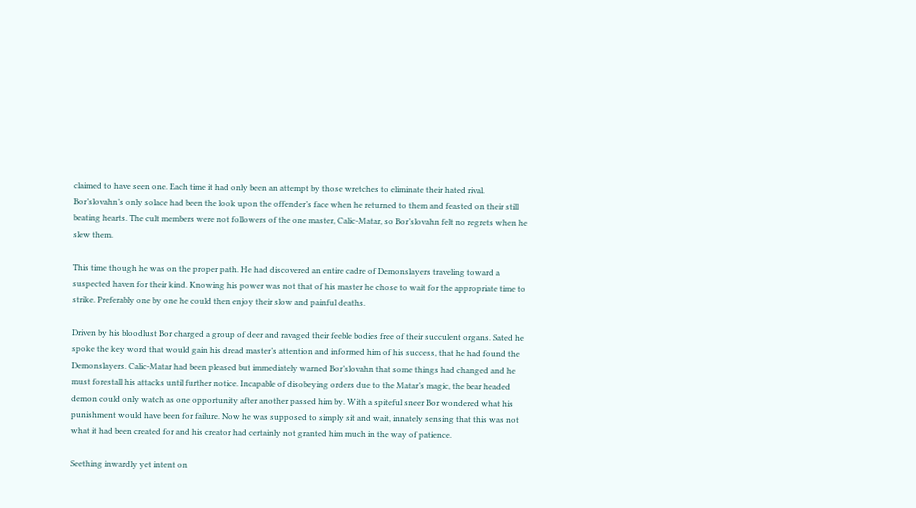claimed to have seen one. Each time it had only been an attempt by those wretches to eliminate their hated rival. Bor’slovahn’s only solace had been the look upon the offender’s face when he returned to them and feasted on their still beating hearts. The cult members were not followers of the one master, Calic-Matar, so Bor’slovahn felt no regrets when he slew them.

This time though he was on the proper path. He had discovered an entire cadre of Demonslayers traveling toward a suspected haven for their kind. Knowing his power was not that of his master he chose to wait for the appropriate time to strike. Preferably one by one he could then enjoy their slow and painful deaths.

Driven by his bloodlust Bor charged a group of deer and ravaged their feeble bodies free of their succulent organs. Sated he spoke the key word that would gain his dread master’s attention and informed him of his success, that he had found the Demonslayers. Calic-Matar had been pleased but immediately warned Bor’slovahn that some things had changed and he must forestall his attacks until further notice. Incapable of disobeying orders due to the Matar’s magic, the bear headed demon could only watch as one opportunity after another passed him by. With a spiteful sneer Bor wondered what his punishment would have been for failure. Now he was supposed to simply sit and wait, innately sensing that this was not what it had been created for and his creator had certainly not granted him much in the way of patience.

Seething inwardly yet intent on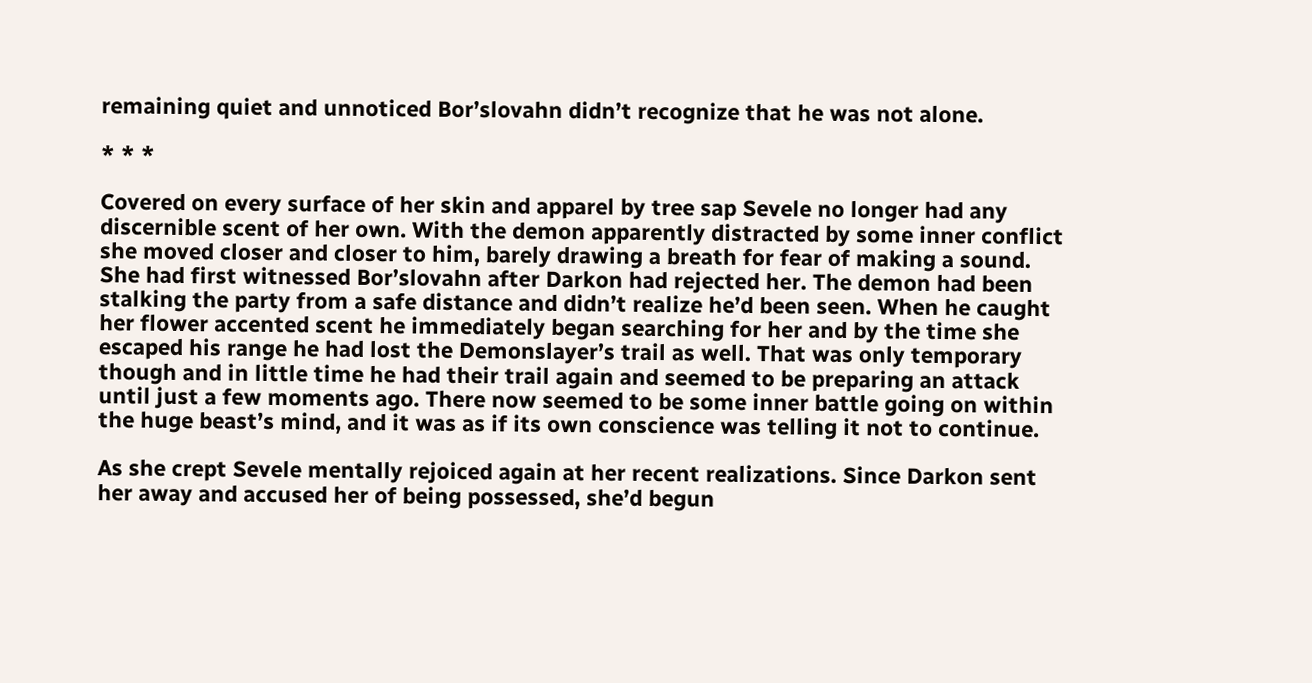remaining quiet and unnoticed Bor’slovahn didn’t recognize that he was not alone.

* * *

Covered on every surface of her skin and apparel by tree sap Sevele no longer had any discernible scent of her own. With the demon apparently distracted by some inner conflict she moved closer and closer to him, barely drawing a breath for fear of making a sound. She had first witnessed Bor’slovahn after Darkon had rejected her. The demon had been stalking the party from a safe distance and didn’t realize he’d been seen. When he caught her flower accented scent he immediately began searching for her and by the time she escaped his range he had lost the Demonslayer’s trail as well. That was only temporary though and in little time he had their trail again and seemed to be preparing an attack until just a few moments ago. There now seemed to be some inner battle going on within the huge beast’s mind, and it was as if its own conscience was telling it not to continue.

As she crept Sevele mentally rejoiced again at her recent realizations. Since Darkon sent her away and accused her of being possessed, she’d begun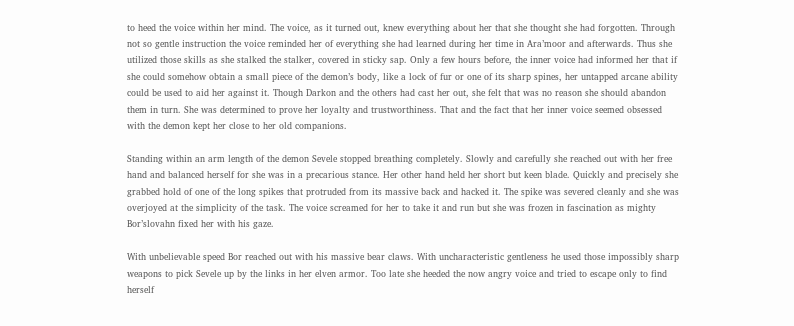to heed the voice within her mind. The voice, as it turned out, knew everything about her that she thought she had forgotten. Through not so gentle instruction the voice reminded her of everything she had learned during her time in Ara’moor and afterwards. Thus she utilized those skills as she stalked the stalker, covered in sticky sap. Only a few hours before, the inner voice had informed her that if she could somehow obtain a small piece of the demon’s body, like a lock of fur or one of its sharp spines, her untapped arcane ability could be used to aid her against it. Though Darkon and the others had cast her out, she felt that was no reason she should abandon them in turn. She was determined to prove her loyalty and trustworthiness. That and the fact that her inner voice seemed obsessed with the demon kept her close to her old companions.

Standing within an arm length of the demon Sevele stopped breathing completely. Slowly and carefully she reached out with her free hand and balanced herself for she was in a precarious stance. Her other hand held her short but keen blade. Quickly and precisely she grabbed hold of one of the long spikes that protruded from its massive back and hacked it. The spike was severed cleanly and she was overjoyed at the simplicity of the task. The voice screamed for her to take it and run but she was frozen in fascination as mighty Bor’slovahn fixed her with his gaze.

With unbelievable speed Bor reached out with his massive bear claws. With uncharacteristic gentleness he used those impossibly sharp weapons to pick Sevele up by the links in her elven armor. Too late she heeded the now angry voice and tried to escape only to find herself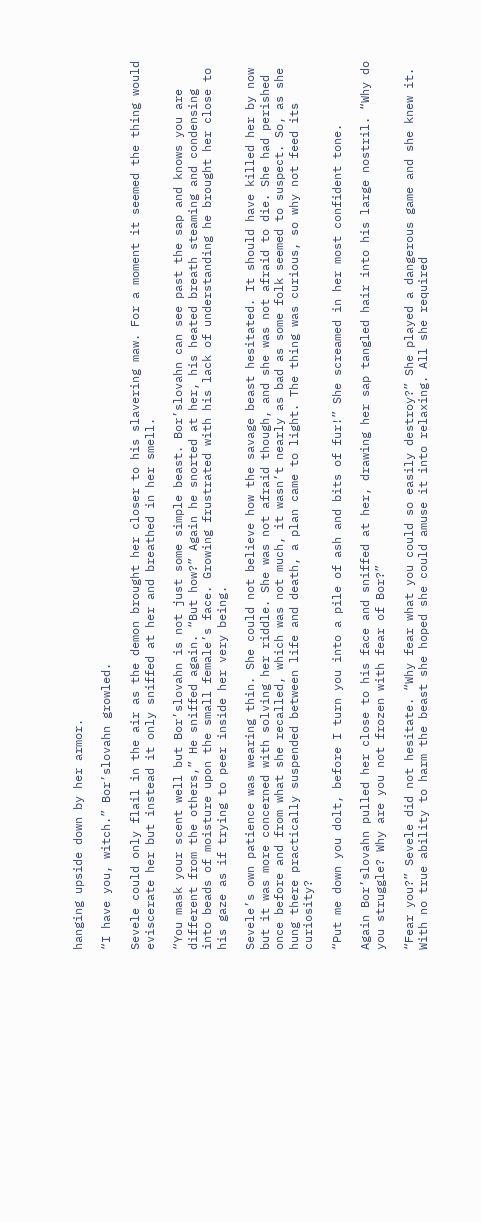hanging upside down by her armor.

“I have you, witch.” Bor’slovahn growled.

Sevele could only flail in the air as the demon brought her closer to his slavering maw. For a moment it seemed the thing would eviscerate her but instead it only sniffed at her and breathed in her smell.

“You mask your scent well but Bor’slovahn is not just some simple beast. Bor’slovahn can see past the sap and knows you are different from the others,” He sniffed again. “But how?” Again he snorted at her, his heated breath steaming and condensing into beads of moisture upon the small female’s face. Growing frustrated with his lack of understanding he brought her close to his gaze as if trying to peer inside her very being.

Sevele’s own patience was wearing thin. She could not believe how the savage beast hesitated. It should have killed her by now but it was more concerned with solving her riddle. She was not afraid though, and she was not afraid to die. She had perished once before and from what she recalled, which was not much, it wasn’t nearly as bad as some folk seemed to suspect. So, as she hung there practically suspended between life and death, a plan came to light. The thing was curious, so why not feed its curiosity?

“Put me down you dolt, before I turn you into a pile of ash and bits of fur!” She screamed in her most confident tone.

Again Bor’slovahn pulled her close to his face and sniffed at her, drawing her sap tangled hair into his large nostril. “Why do you struggle? Why are you not frozen with fear of Bor?”

“Fear you?” Sevele did not hesitate. “Why fear what you could so easily destroy?” She played a dangerous game and she knew it. With no true ability to harm the beast she hoped she could amuse it into relaxing. All she required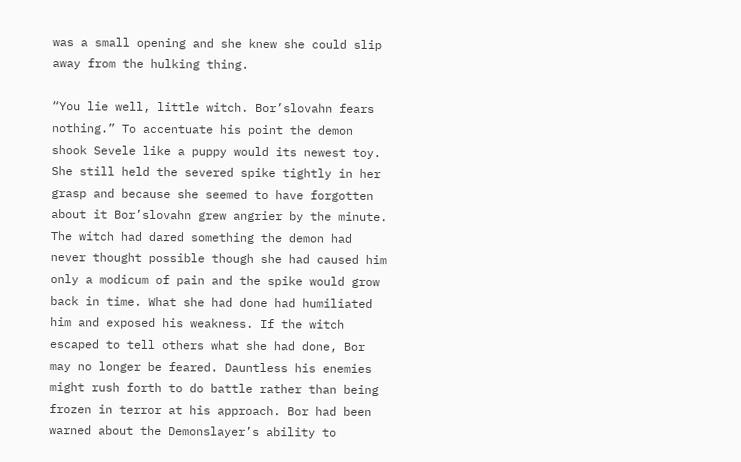was a small opening and she knew she could slip away from the hulking thing.

“You lie well, little witch. Bor’slovahn fears nothing.” To accentuate his point the demon shook Sevele like a puppy would its newest toy. She still held the severed spike tightly in her grasp and because she seemed to have forgotten about it Bor’slovahn grew angrier by the minute. The witch had dared something the demon had never thought possible though she had caused him only a modicum of pain and the spike would grow back in time. What she had done had humiliated him and exposed his weakness. If the witch escaped to tell others what she had done, Bor may no longer be feared. Dauntless his enemies might rush forth to do battle rather than being frozen in terror at his approach. Bor had been warned about the Demonslayer’s ability to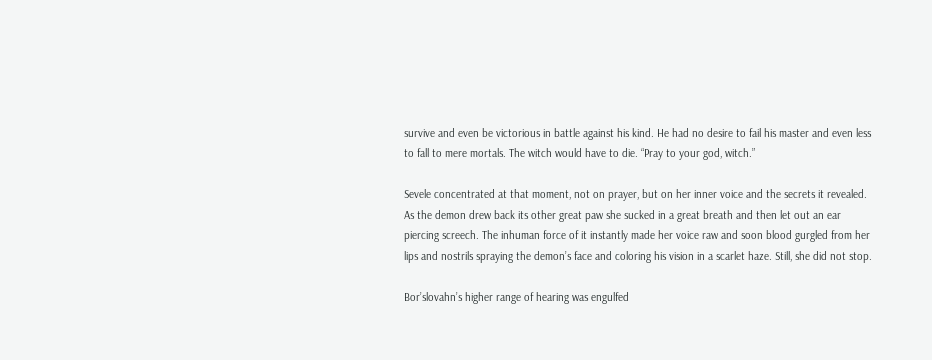survive and even be victorious in battle against his kind. He had no desire to fail his master and even less to fall to mere mortals. The witch would have to die. “Pray to your god, witch.”

Sevele concentrated at that moment, not on prayer, but on her inner voice and the secrets it revealed. As the demon drew back its other great paw she sucked in a great breath and then let out an ear piercing screech. The inhuman force of it instantly made her voice raw and soon blood gurgled from her lips and nostrils spraying the demon’s face and coloring his vision in a scarlet haze. Still, she did not stop.

Bor’slovahn’s higher range of hearing was engulfed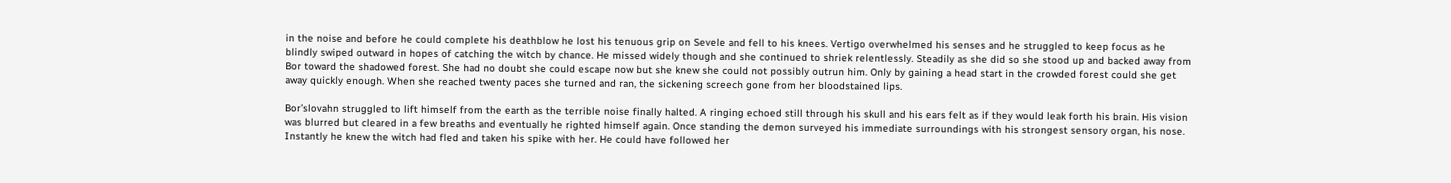in the noise and before he could complete his deathblow he lost his tenuous grip on Sevele and fell to his knees. Vertigo overwhelmed his senses and he struggled to keep focus as he blindly swiped outward in hopes of catching the witch by chance. He missed widely though and she continued to shriek relentlessly. Steadily as she did so she stood up and backed away from Bor toward the shadowed forest. She had no doubt she could escape now but she knew she could not possibly outrun him. Only by gaining a head start in the crowded forest could she get away quickly enough. When she reached twenty paces she turned and ran, the sickening screech gone from her bloodstained lips.

Bor’slovahn struggled to lift himself from the earth as the terrible noise finally halted. A ringing echoed still through his skull and his ears felt as if they would leak forth his brain. His vision was blurred but cleared in a few breaths and eventually he righted himself again. Once standing the demon surveyed his immediate surroundings with his strongest sensory organ, his nose. Instantly he knew the witch had fled and taken his spike with her. He could have followed her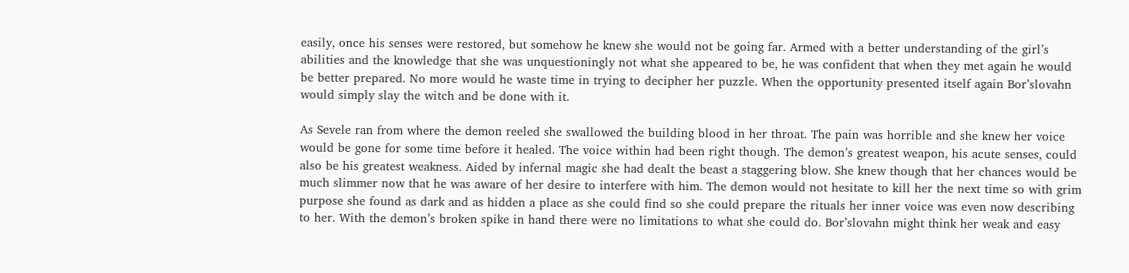easily, once his senses were restored, but somehow he knew she would not be going far. Armed with a better understanding of the girl’s abilities and the knowledge that she was unquestioningly not what she appeared to be, he was confident that when they met again he would be better prepared. No more would he waste time in trying to decipher her puzzle. When the opportunity presented itself again Bor’slovahn would simply slay the witch and be done with it.

As Sevele ran from where the demon reeled she swallowed the building blood in her throat. The pain was horrible and she knew her voice would be gone for some time before it healed. The voice within had been right though. The demon’s greatest weapon, his acute senses, could also be his greatest weakness. Aided by infernal magic she had dealt the beast a staggering blow. She knew though that her chances would be much slimmer now that he was aware of her desire to interfere with him. The demon would not hesitate to kill her the next time so with grim purpose she found as dark and as hidden a place as she could find so she could prepare the rituals her inner voice was even now describing to her. With the demon’s broken spike in hand there were no limitations to what she could do. Bor’slovahn might think her weak and easy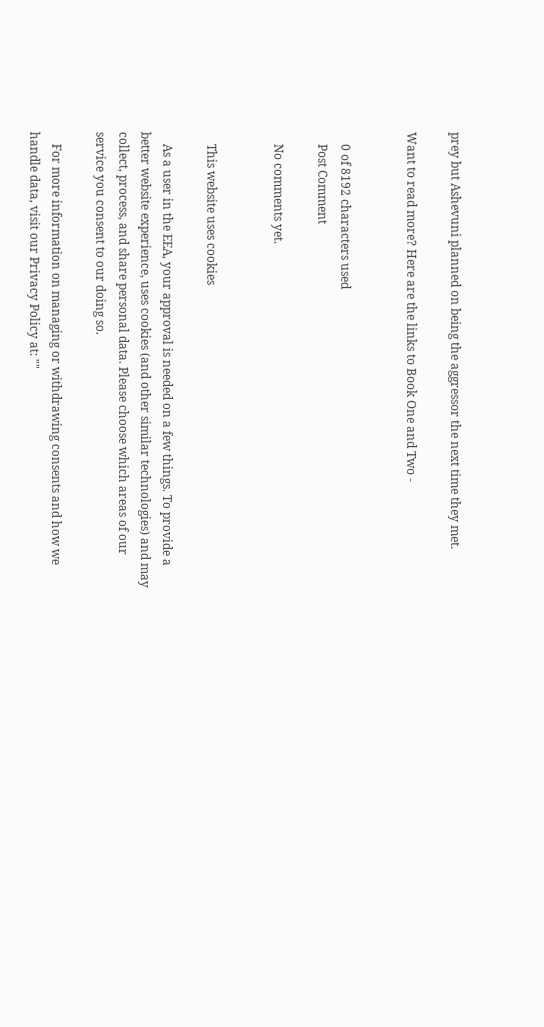prey but Ashevuni planned on being the aggressor the next time they met.

Want to read more? Here are the links to Book One and Two -


    0 of 8192 characters used
    Post Comment

    No comments yet.


    This website uses cookies

    As a user in the EEA, your approval is needed on a few things. To provide a better website experience, uses cookies (and other similar technologies) and may collect, process, and share personal data. Please choose which areas of our service you consent to our doing so.

    For more information on managing or withdrawing consents and how we handle data, visit our Privacy Policy at: ""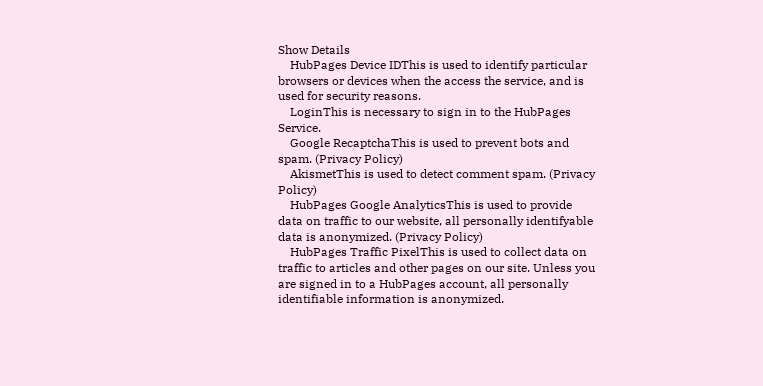Show Details
    HubPages Device IDThis is used to identify particular browsers or devices when the access the service, and is used for security reasons.
    LoginThis is necessary to sign in to the HubPages Service.
    Google RecaptchaThis is used to prevent bots and spam. (Privacy Policy)
    AkismetThis is used to detect comment spam. (Privacy Policy)
    HubPages Google AnalyticsThis is used to provide data on traffic to our website, all personally identifyable data is anonymized. (Privacy Policy)
    HubPages Traffic PixelThis is used to collect data on traffic to articles and other pages on our site. Unless you are signed in to a HubPages account, all personally identifiable information is anonymized.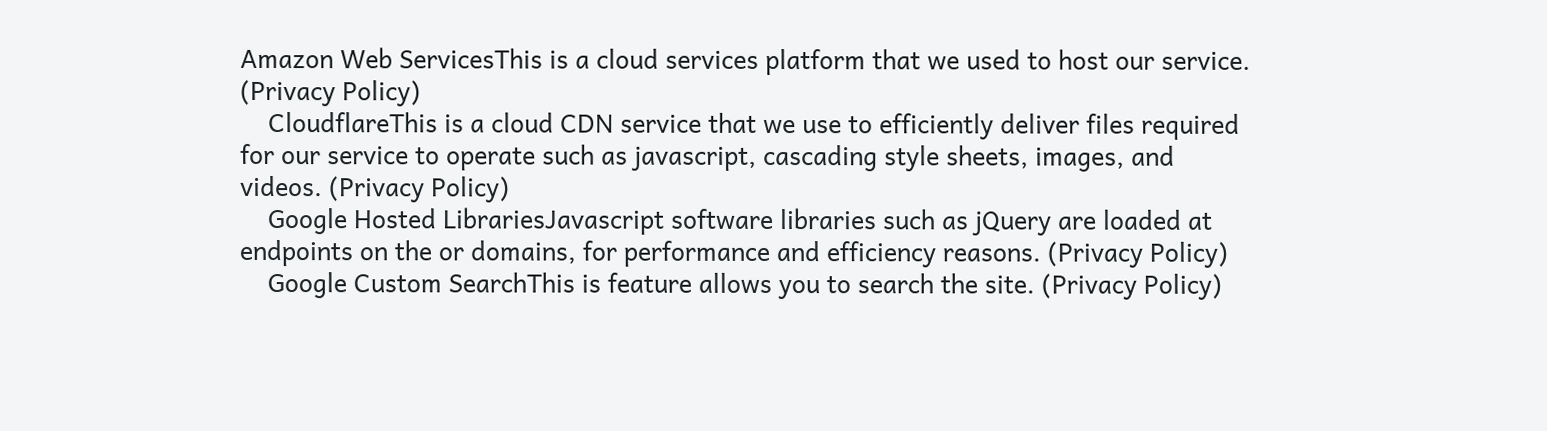Amazon Web ServicesThis is a cloud services platform that we used to host our service. (Privacy Policy)
    CloudflareThis is a cloud CDN service that we use to efficiently deliver files required for our service to operate such as javascript, cascading style sheets, images, and videos. (Privacy Policy)
    Google Hosted LibrariesJavascript software libraries such as jQuery are loaded at endpoints on the or domains, for performance and efficiency reasons. (Privacy Policy)
    Google Custom SearchThis is feature allows you to search the site. (Privacy Policy)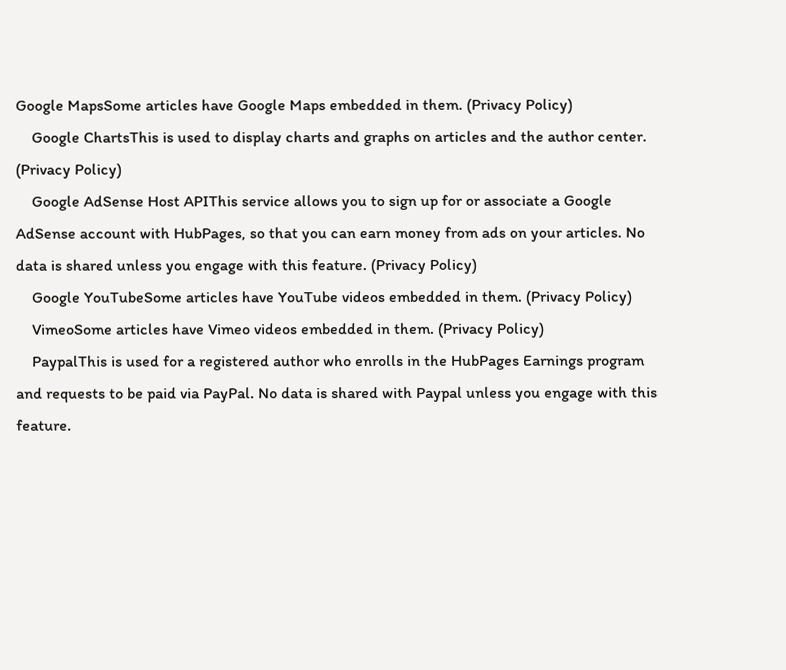Google MapsSome articles have Google Maps embedded in them. (Privacy Policy)
    Google ChartsThis is used to display charts and graphs on articles and the author center. (Privacy Policy)
    Google AdSense Host APIThis service allows you to sign up for or associate a Google AdSense account with HubPages, so that you can earn money from ads on your articles. No data is shared unless you engage with this feature. (Privacy Policy)
    Google YouTubeSome articles have YouTube videos embedded in them. (Privacy Policy)
    VimeoSome articles have Vimeo videos embedded in them. (Privacy Policy)
    PaypalThis is used for a registered author who enrolls in the HubPages Earnings program and requests to be paid via PayPal. No data is shared with Paypal unless you engage with this feature.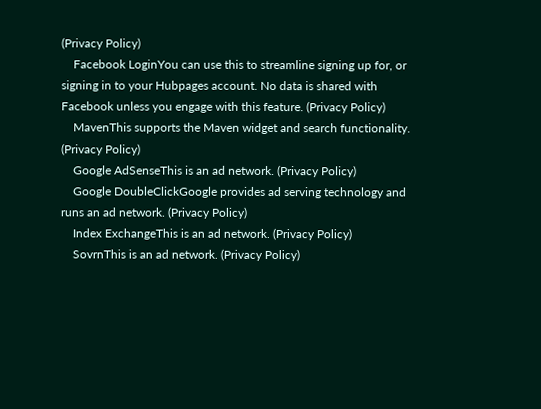(Privacy Policy)
    Facebook LoginYou can use this to streamline signing up for, or signing in to your Hubpages account. No data is shared with Facebook unless you engage with this feature. (Privacy Policy)
    MavenThis supports the Maven widget and search functionality. (Privacy Policy)
    Google AdSenseThis is an ad network. (Privacy Policy)
    Google DoubleClickGoogle provides ad serving technology and runs an ad network. (Privacy Policy)
    Index ExchangeThis is an ad network. (Privacy Policy)
    SovrnThis is an ad network. (Privacy Policy)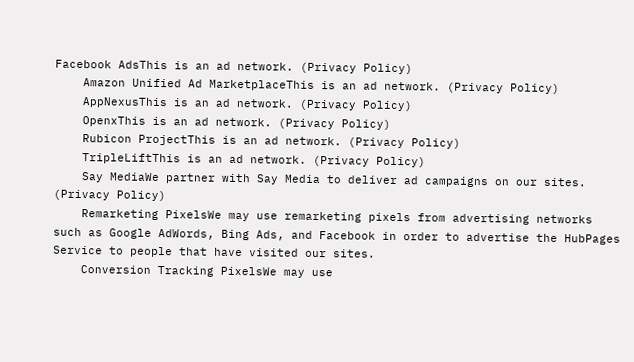Facebook AdsThis is an ad network. (Privacy Policy)
    Amazon Unified Ad MarketplaceThis is an ad network. (Privacy Policy)
    AppNexusThis is an ad network. (Privacy Policy)
    OpenxThis is an ad network. (Privacy Policy)
    Rubicon ProjectThis is an ad network. (Privacy Policy)
    TripleLiftThis is an ad network. (Privacy Policy)
    Say MediaWe partner with Say Media to deliver ad campaigns on our sites. (Privacy Policy)
    Remarketing PixelsWe may use remarketing pixels from advertising networks such as Google AdWords, Bing Ads, and Facebook in order to advertise the HubPages Service to people that have visited our sites.
    Conversion Tracking PixelsWe may use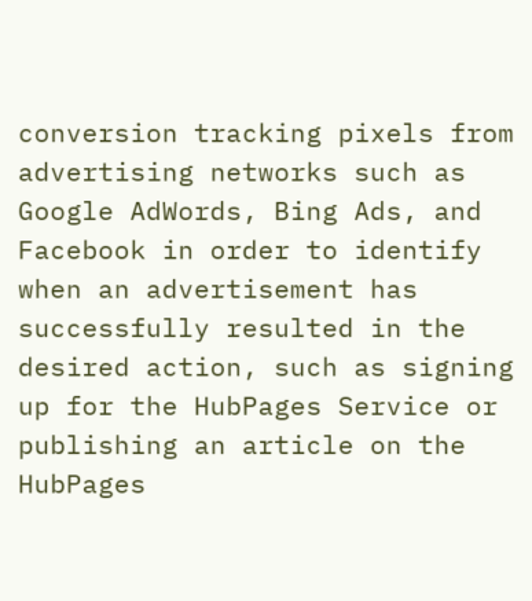conversion tracking pixels from advertising networks such as Google AdWords, Bing Ads, and Facebook in order to identify when an advertisement has successfully resulted in the desired action, such as signing up for the HubPages Service or publishing an article on the HubPages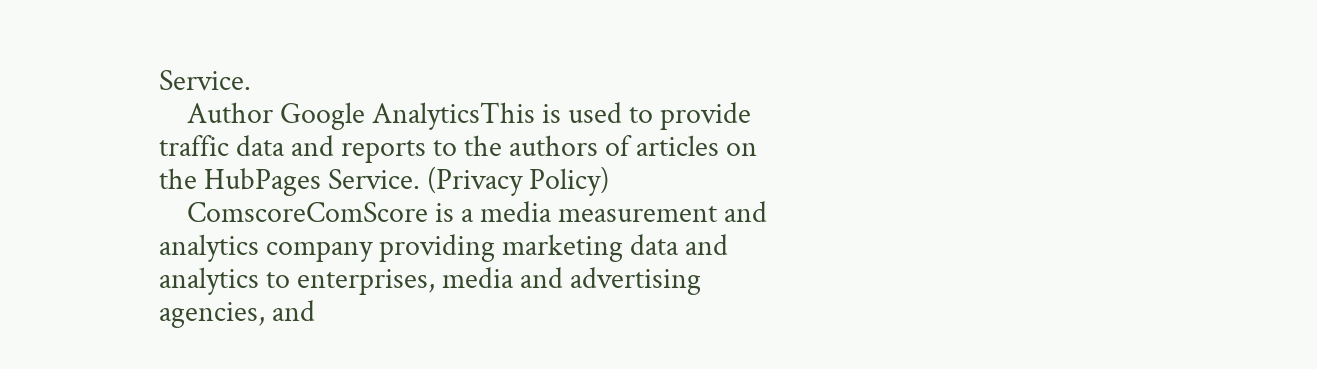Service.
    Author Google AnalyticsThis is used to provide traffic data and reports to the authors of articles on the HubPages Service. (Privacy Policy)
    ComscoreComScore is a media measurement and analytics company providing marketing data and analytics to enterprises, media and advertising agencies, and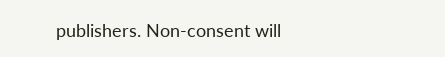publishers. Non-consent will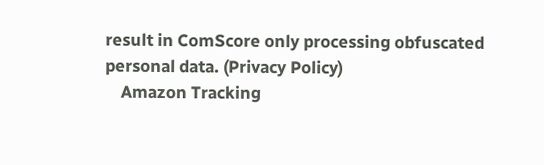result in ComScore only processing obfuscated personal data. (Privacy Policy)
    Amazon Tracking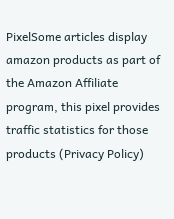PixelSome articles display amazon products as part of the Amazon Affiliate program, this pixel provides traffic statistics for those products (Privacy Policy)